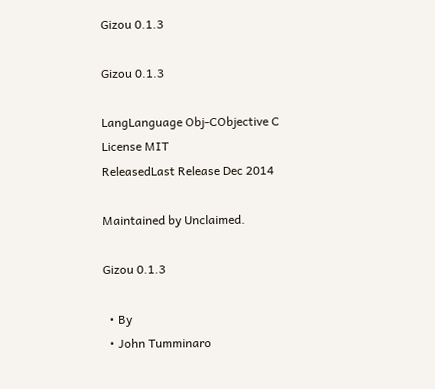Gizou 0.1.3

Gizou 0.1.3

LangLanguage Obj-CObjective C
License MIT
ReleasedLast Release Dec 2014

Maintained by Unclaimed.

Gizou 0.1.3

  • By
  • John Tumminaro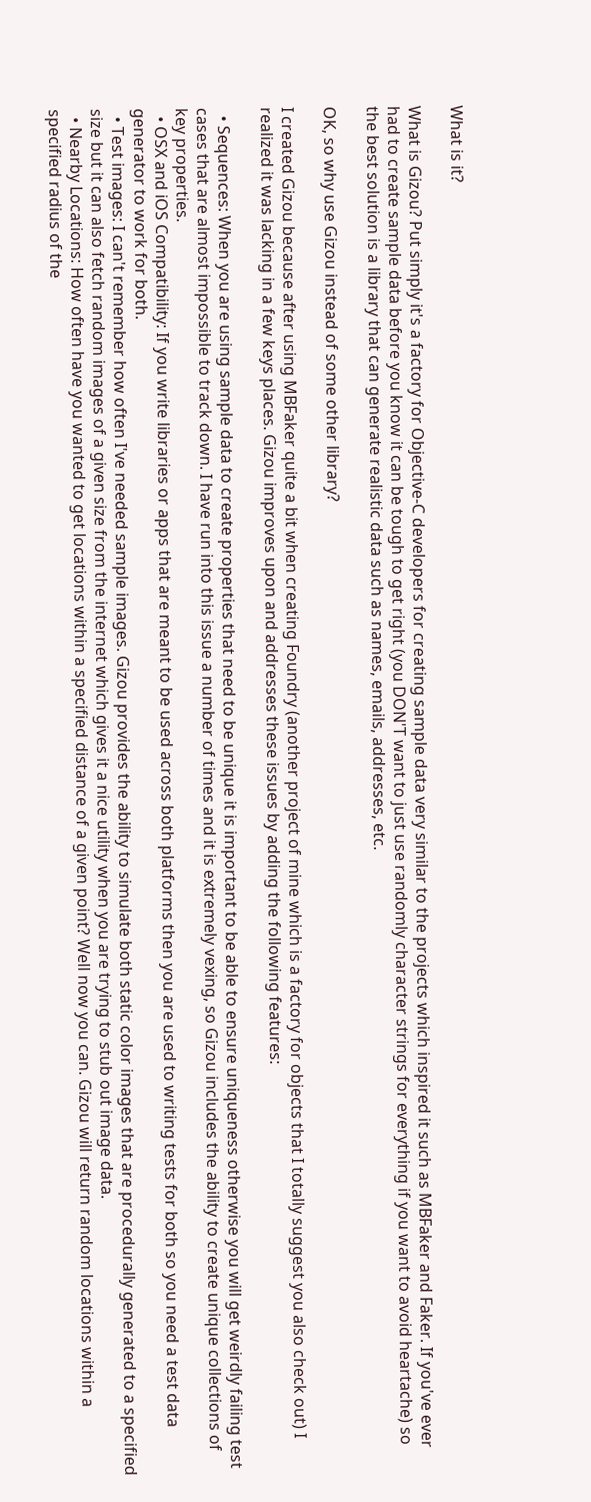What is it?

What is Gizou? Put simply it's a factory for Objective-C developers for creating sample data very similar to the projects which inspired it such as MBFaker and Faker. If you've ever had to create sample data before you know it can be tough to get right (you DON'T want to just use randomly character strings for everything if you want to avoid heartache) so the best solution is a library that can generate realistic data such as names, emails, addresses, etc.

OK, so why use Gizou instead of some other library?

I created Gizou because after using MBFaker quite a bit when creating Foundry (another project of mine which is a factory for objects that I totally suggest you also check out) I realized it was lacking in a few keys places. Gizou improves upon and addresses these issues by adding the following features:

  • Sequences: When you are using sample data to create properties that need to be unique it is important to be able to ensure uniqueness otherwise you will get weirdly failing test cases that are almost impossible to track down. I have run into this issue a number of times and it is extremely vexing, so Gizou includes the ability to create unique collections of key properties.
  • OSX and iOS Compatibility: If you write libraries or apps that are meant to be used across both platforms then you are used to writing tests for both so you need a test data generator to work for both.
  • Test images: I can't remember how often I've needed sample images. Gizou provides the ability to simulate both static color images that are procedurally generated to a specified size but it can also fetch random images of a given size from the internet which gives it a nice utility when you are trying to stub out image data.
  • Nearby Locations: How often have you wanted to get locations within a specified distance of a given point? Well now you can. Gizou will return random locations within a specified radius of the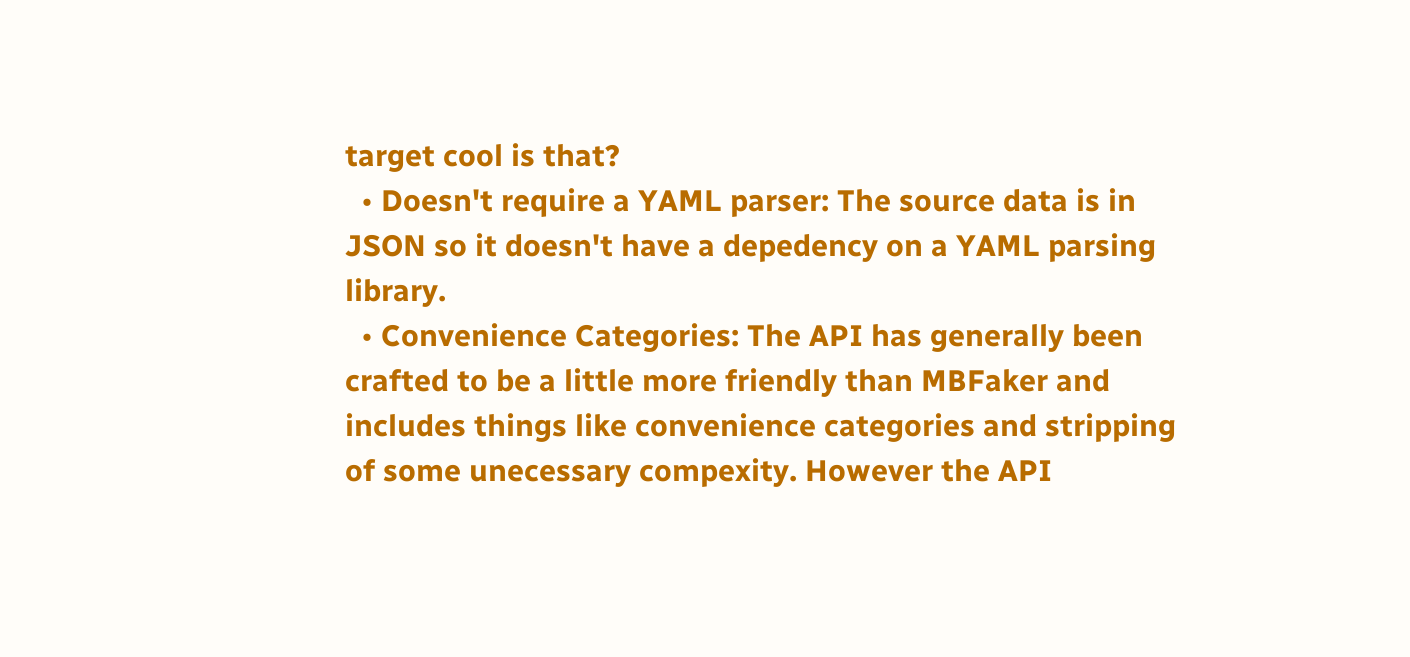target cool is that?
  • Doesn't require a YAML parser: The source data is in JSON so it doesn't have a depedency on a YAML parsing library.
  • Convenience Categories: The API has generally been crafted to be a little more friendly than MBFaker and includes things like convenience categories and stripping of some unecessary compexity. However the API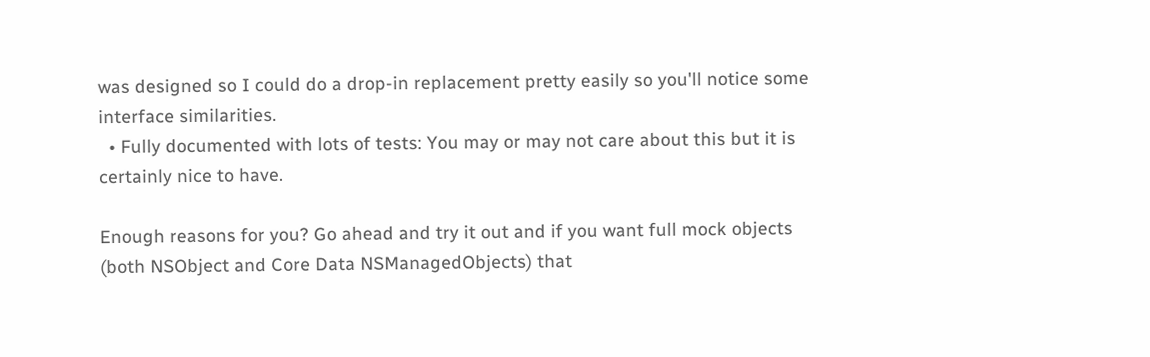was designed so I could do a drop-in replacement pretty easily so you'll notice some interface similarities.
  • Fully documented with lots of tests: You may or may not care about this but it is certainly nice to have.

Enough reasons for you? Go ahead and try it out and if you want full mock objects (both NSObject and Core Data NSManagedObjects) that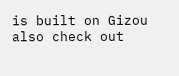is built on Gizou also check out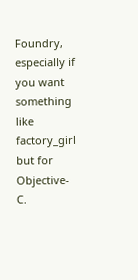Foundry, especially if you want something like factory_girl but for Objective-C.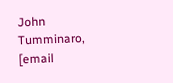John Tumminaro, [email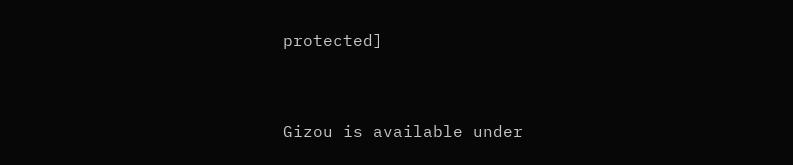protected]


Gizou is available under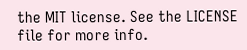the MIT license. See the LICENSE file for more info.